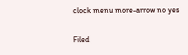clock menu more-arrow no yes

Filed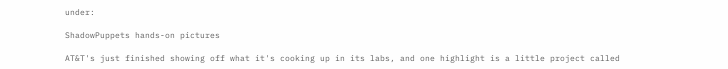under:

ShadowPuppets hands-on pictures

AT&T's just finished showing off what it's cooking up in its labs, and one highlight is a little project called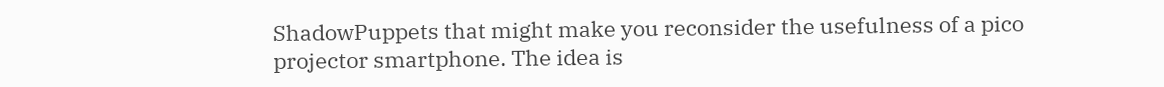ShadowPuppets that might make you reconsider the usefulness of a pico projector smartphone. The idea is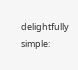delightfully simple: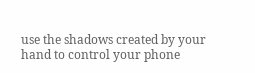use the shadows created by your hand to control your phone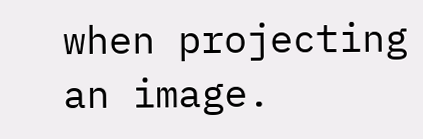when projecting an image.